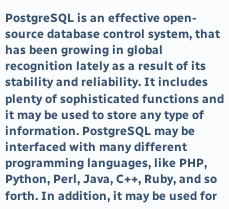PostgreSQL is an effective open-source database control system, that has been growing in global recognition lately as a result of its stability and reliability. It includes plenty of sophisticated functions and it may be used to store any type of information. PostgreSQL may be interfaced with many different programming languages, like PHP, Python, Perl, Java, C++, Ruby, and so forth. In addition, it may be used for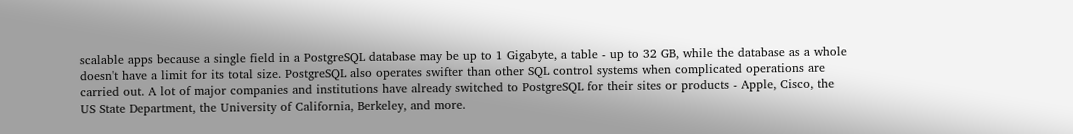scalable apps because a single field in a PostgreSQL database may be up to 1 Gigabyte, a table - up to 32 GB, while the database as a whole doesn't have a limit for its total size. PostgreSQL also operates swifter than other SQL control systems when complicated operations are carried out. A lot of major companies and institutions have already switched to PostgreSQL for their sites or products - Apple, Cisco, the US State Department, the University of California, Berkeley, and more.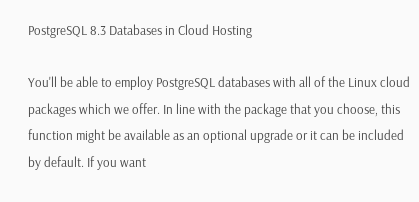PostgreSQL 8.3 Databases in Cloud Hosting

You'll be able to employ PostgreSQL databases with all of the Linux cloud packages which we offer. In line with the package that you choose, this function might be available as an optional upgrade or it can be included by default. If you want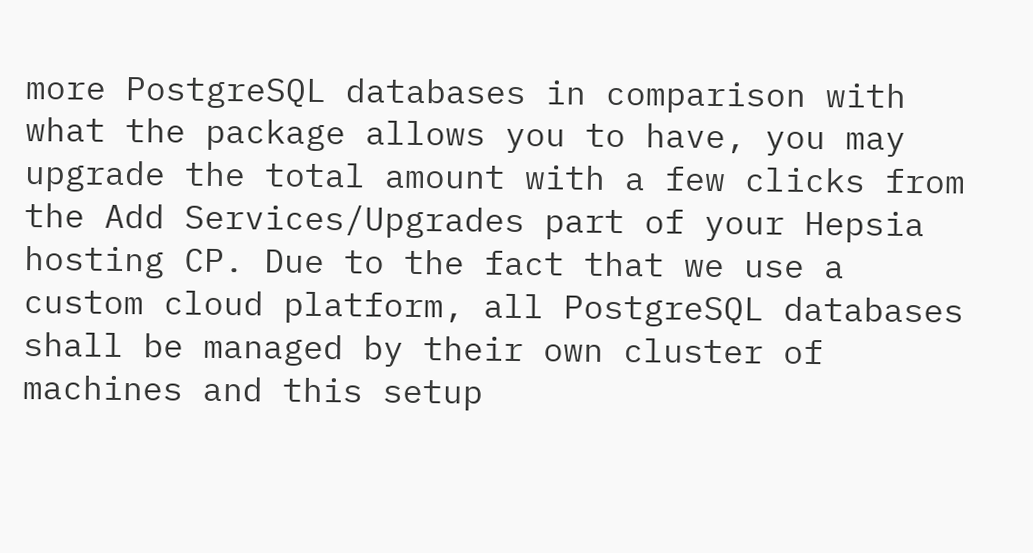more PostgreSQL databases in comparison with what the package allows you to have, you may upgrade the total amount with a few clicks from the Add Services/Upgrades part of your Hepsia hosting CP. Due to the fact that we use a custom cloud platform, all PostgreSQL databases shall be managed by their own cluster of machines and this setup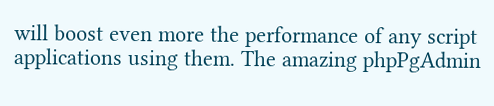will boost even more the performance of any script applications using them. The amazing phpPgAdmin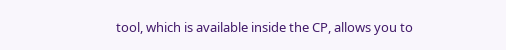tool, which is available inside the CP, allows you to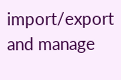import/export and manage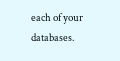each of your databases.